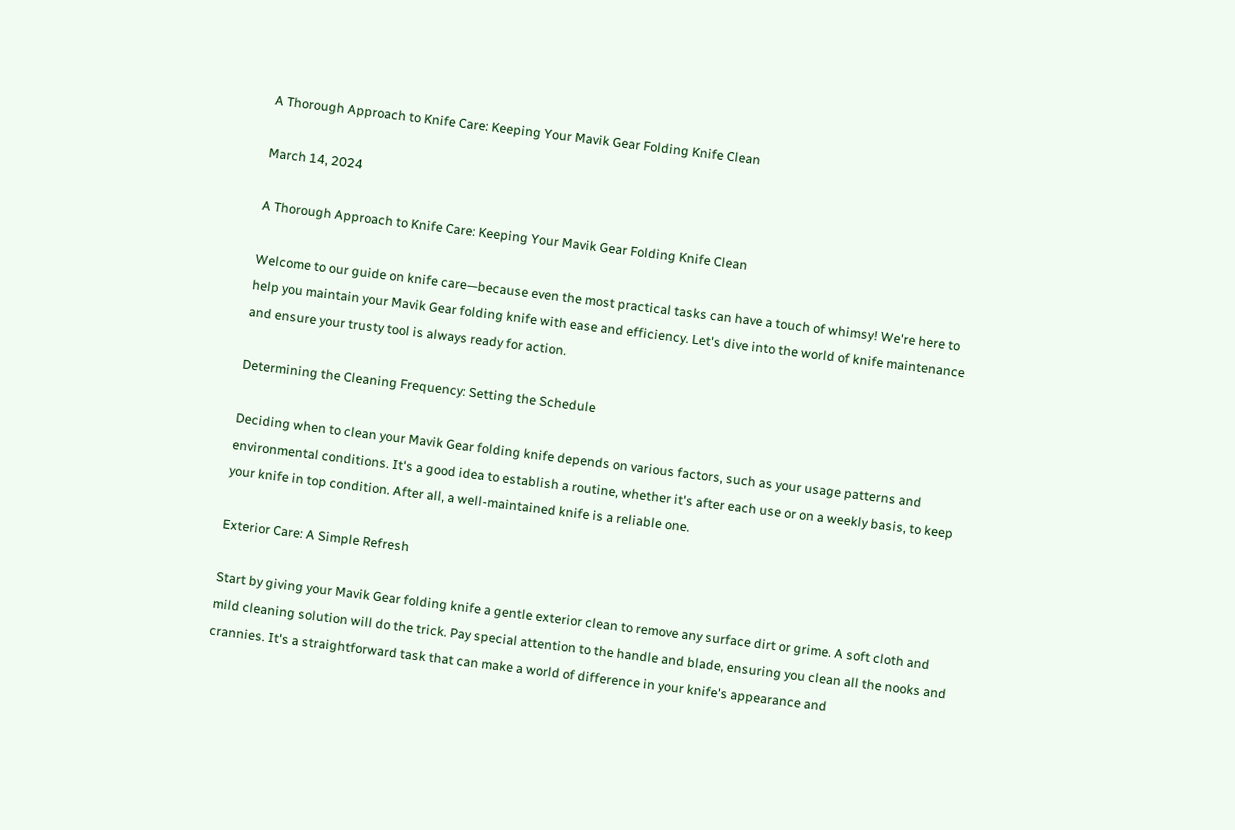A Thorough Approach to Knife Care: Keeping Your Mavik Gear Folding Knife Clean

March 14, 2024

A Thorough Approach to Knife Care: Keeping Your Mavik Gear Folding Knife Clean

Welcome to our guide on knife care—because even the most practical tasks can have a touch of whimsy! We're here to help you maintain your Mavik Gear folding knife with ease and efficiency. Let's dive into the world of knife maintenance and ensure your trusty tool is always ready for action.

Determining the Cleaning Frequency: Setting the Schedule

Deciding when to clean your Mavik Gear folding knife depends on various factors, such as your usage patterns and environmental conditions. It's a good idea to establish a routine, whether it's after each use or on a weekly basis, to keep your knife in top condition. After all, a well-maintained knife is a reliable one.

Exterior Care: A Simple Refresh

Start by giving your Mavik Gear folding knife a gentle exterior clean to remove any surface dirt or grime. A soft cloth and mild cleaning solution will do the trick. Pay special attention to the handle and blade, ensuring you clean all the nooks and crannies. It's a straightforward task that can make a world of difference in your knife's appearance and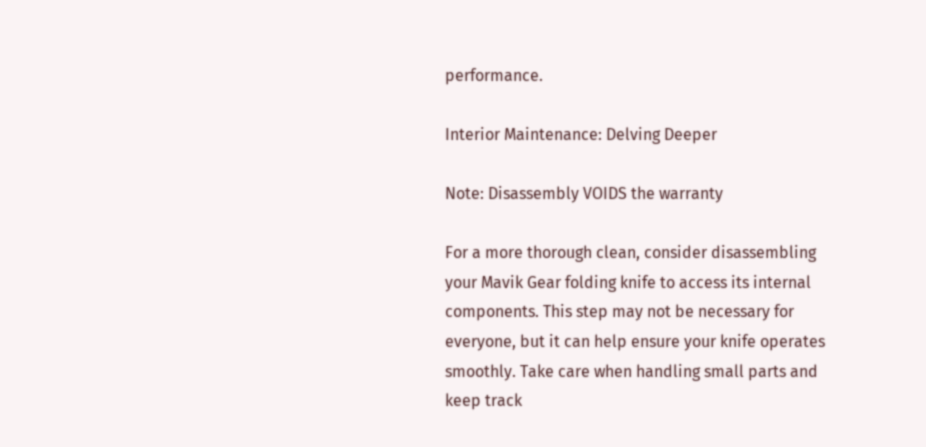performance.

Interior Maintenance: Delving Deeper

Note: Disassembly VOIDS the warranty

For a more thorough clean, consider disassembling your Mavik Gear folding knife to access its internal components. This step may not be necessary for everyone, but it can help ensure your knife operates smoothly. Take care when handling small parts and keep track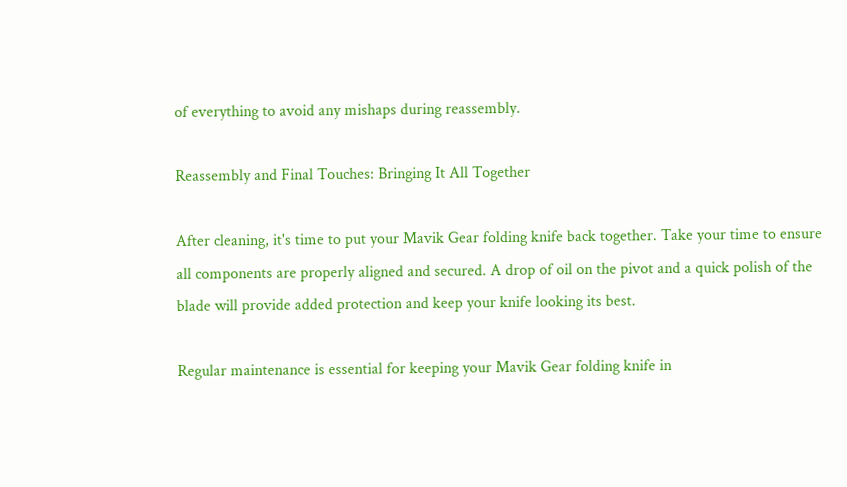of everything to avoid any mishaps during reassembly.

Reassembly and Final Touches: Bringing It All Together

After cleaning, it's time to put your Mavik Gear folding knife back together. Take your time to ensure all components are properly aligned and secured. A drop of oil on the pivot and a quick polish of the blade will provide added protection and keep your knife looking its best.

Regular maintenance is essential for keeping your Mavik Gear folding knife in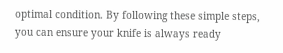optimal condition. By following these simple steps, you can ensure your knife is always ready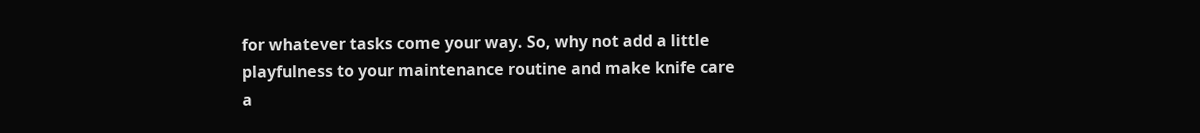for whatever tasks come your way. So, why not add a little playfulness to your maintenance routine and make knife care a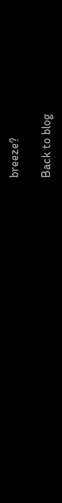breeze?

Back to blog